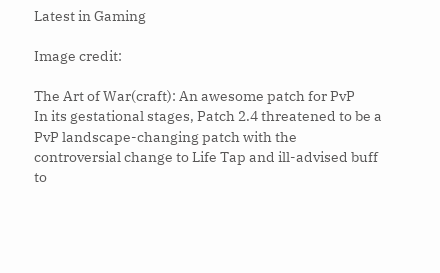Latest in Gaming

Image credit:

The Art of War(craft): An awesome patch for PvP
In its gestational stages, Patch 2.4 threatened to be a PvP landscape-changing patch with the controversial change to Life Tap and ill-advised buff to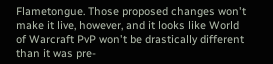Flametongue. Those proposed changes won't make it live, however, and it looks like World of Warcraft PvP won't be drastically different than it was pre-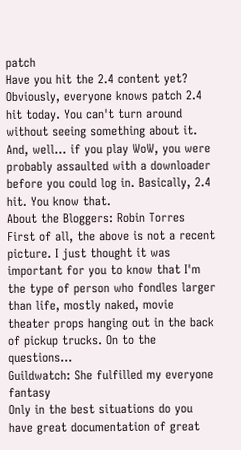patch
Have you hit the 2.4 content yet?
Obviously, everyone knows patch 2.4 hit today. You can't turn around
without seeing something about it. And, well... if you play WoW, you were probably assaulted with a downloader before you could log in. Basically, 2.4 hit. You know that.
About the Bloggers: Robin Torres
First of all, the above is not a recent picture. I just thought it was important for you to know that I'm the type of person who fondles larger than life, mostly naked, movie theater props hanging out in the back of pickup trucks. On to the questions...
Guildwatch: She fulfilled my everyone fantasy
Only in the best situations do you have great documentation of great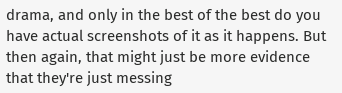drama, and only in the best of the best do you have actual screenshots of it as it happens. But then again, that might just be more evidence that they're just messing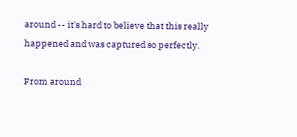around -- it's hard to believe that this really happened and was captured so perfectly.

From around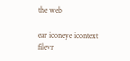the web

ear iconeye icontext filevr